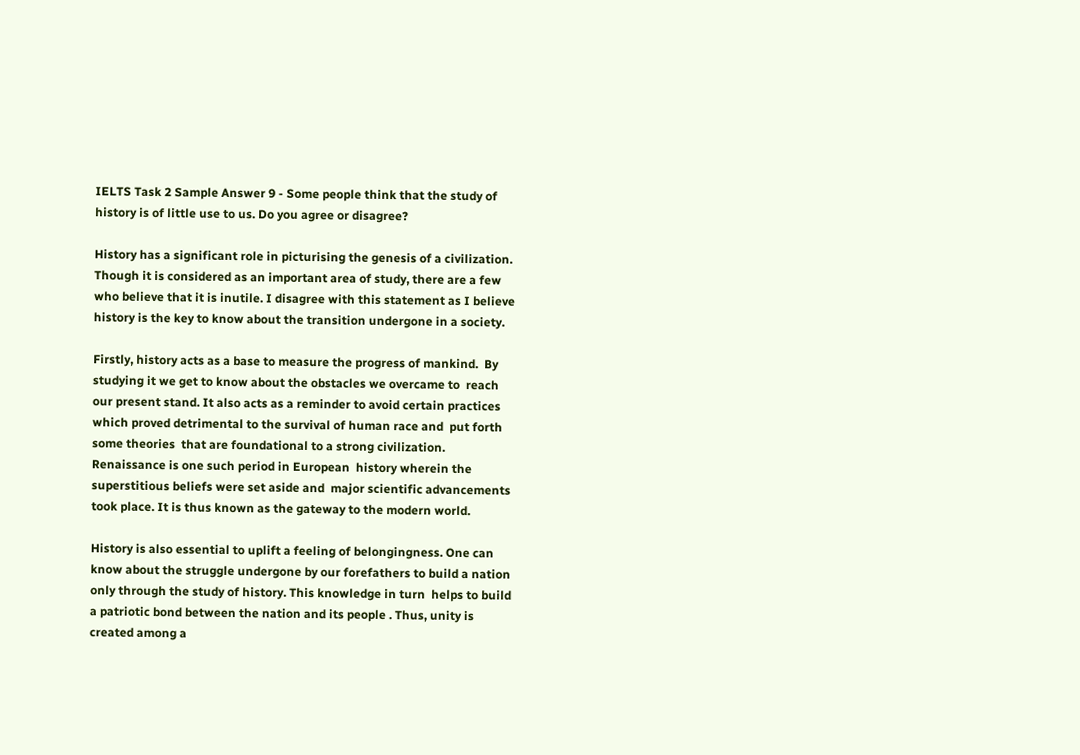IELTS Task 2 Sample Answer 9 - Some people think that the study of history is of little use to us. Do you agree or disagree?

History has a significant role in picturising the genesis of a civilization. Though it is considered as an important area of study, there are a few who believe that it is inutile. I disagree with this statement as I believe history is the key to know about the transition undergone in a society.

Firstly, history acts as a base to measure the progress of mankind.  By studying it we get to know about the obstacles we overcame to  reach our present stand. It also acts as a reminder to avoid certain practices which proved detrimental to the survival of human race and  put forth some theories  that are foundational to a strong civilization. Renaissance is one such period in European  history wherein the superstitious beliefs were set aside and  major scientific advancements took place. It is thus known as the gateway to the modern world.

History is also essential to uplift a feeling of belongingness. One can know about the struggle undergone by our forefathers to build a nation only through the study of history. This knowledge in turn  helps to build a patriotic bond between the nation and its people . Thus, unity is created among a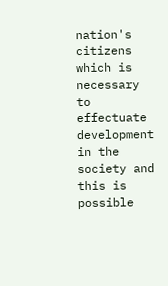nation's citizens which is necessary to effectuate development in the society and this is possible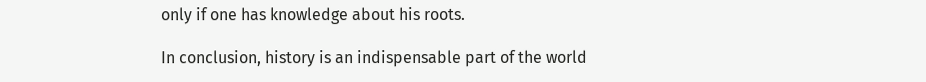only if one has knowledge about his roots.

In conclusion, history is an indispensable part of the world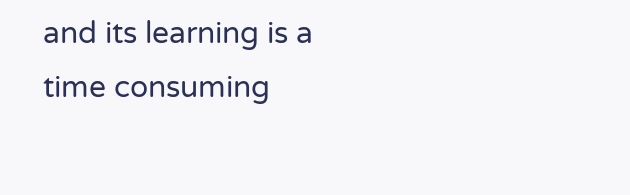and its learning is a time consuming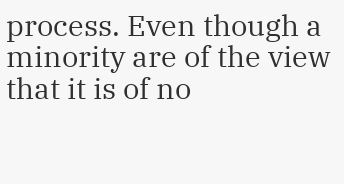process. Even though a minority are of the view that it is of no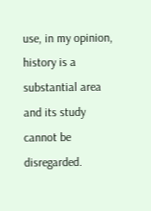use, in my opinion, history is a substantial area and its study cannot be disregarded.